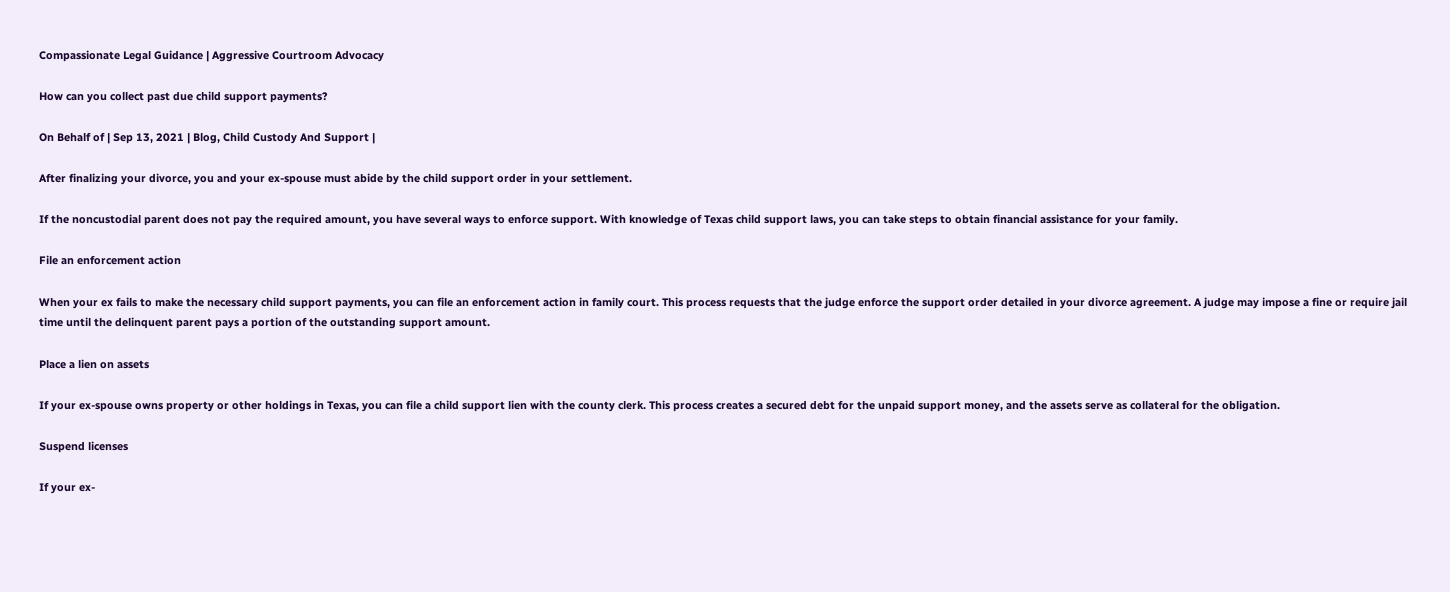Compassionate Legal Guidance | Aggressive Courtroom Advocacy

How can you collect past due child support payments?

On Behalf of | Sep 13, 2021 | Blog, Child Custody And Support |

After finalizing your divorce, you and your ex-spouse must abide by the child support order in your settlement.

If the noncustodial parent does not pay the required amount, you have several ways to enforce support. With knowledge of Texas child support laws, you can take steps to obtain financial assistance for your family.

File an enforcement action

When your ex fails to make the necessary child support payments, you can file an enforcement action in family court. This process requests that the judge enforce the support order detailed in your divorce agreement. A judge may impose a fine or require jail time until the delinquent parent pays a portion of the outstanding support amount.

Place a lien on assets

If your ex-spouse owns property or other holdings in Texas, you can file a child support lien with the county clerk. This process creates a secured debt for the unpaid support money, and the assets serve as collateral for the obligation.

Suspend licenses

If your ex-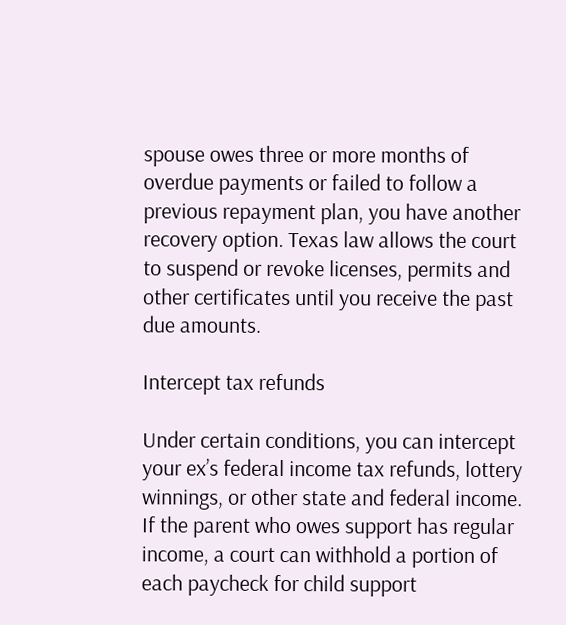spouse owes three or more months of overdue payments or failed to follow a previous repayment plan, you have another recovery option. Texas law allows the court to suspend or revoke licenses, permits and other certificates until you receive the past due amounts.

Intercept tax refunds

Under certain conditions, you can intercept your ex’s federal income tax refunds, lottery winnings, or other state and federal income. If the parent who owes support has regular income, a court can withhold a portion of each paycheck for child support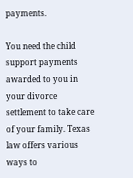payments.

You need the child support payments awarded to you in your divorce settlement to take care of your family. Texas law offers various ways to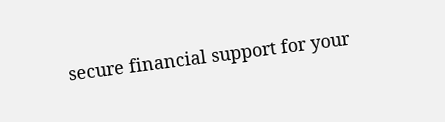secure financial support for your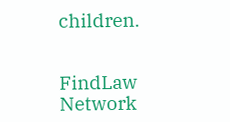children.


FindLaw Network